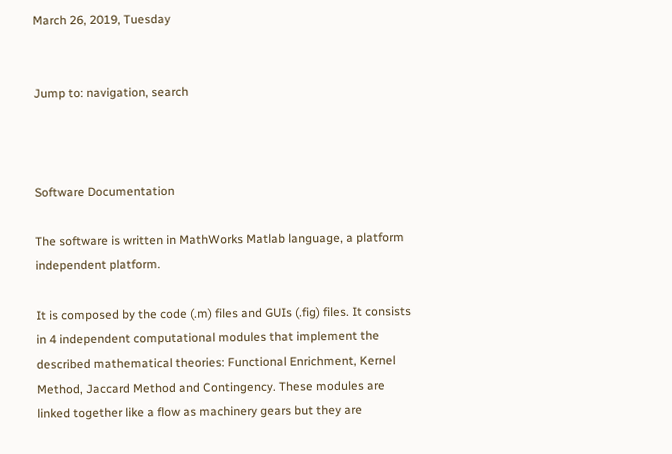March 26, 2019, Tuesday


Jump to: navigation, search



Software Documentation

The software is written in MathWorks Matlab language, a platform independent platform.

It is composed by the code (.m) files and GUIs (.fig) files. It consists in 4 independent computational modules that implement the described mathematical theories: Functional Enrichment, Kernel Method, Jaccard Method and Contingency. These modules are linked together like a flow as machinery gears but they are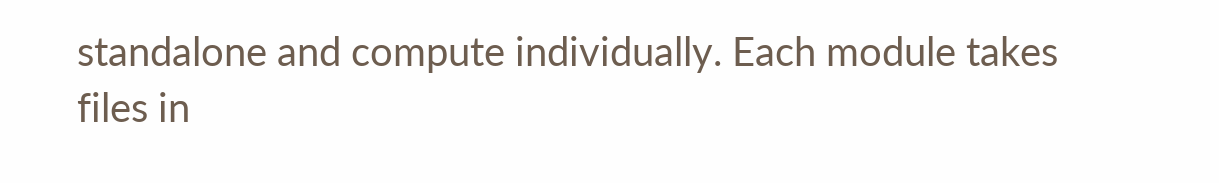standalone and compute individually. Each module takes files in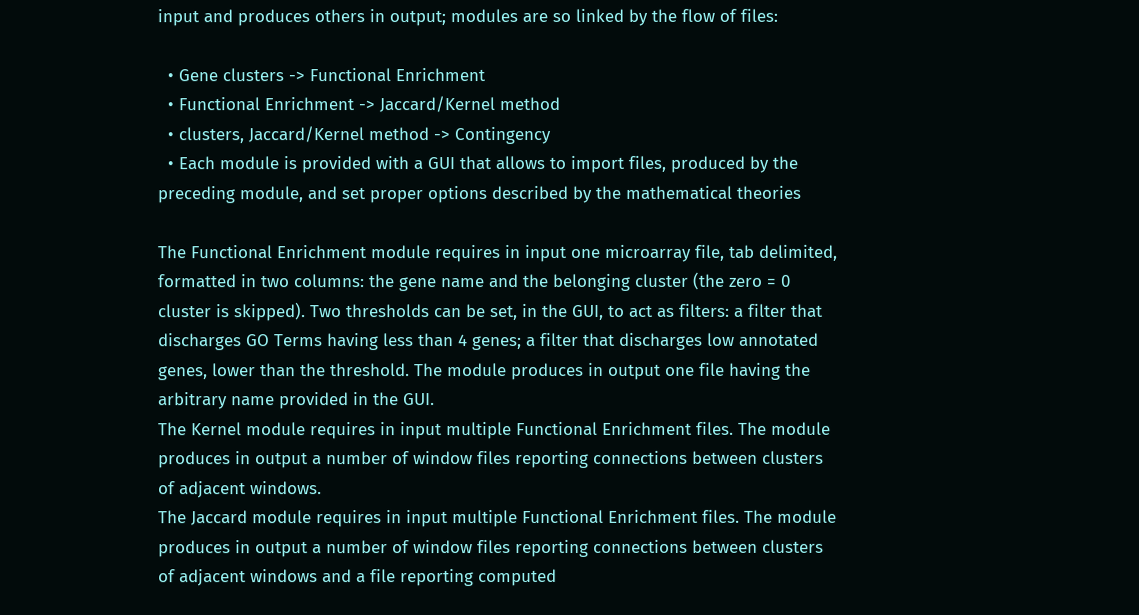input and produces others in output; modules are so linked by the flow of files:

  • Gene clusters -> Functional Enrichment
  • Functional Enrichment -> Jaccard/Kernel method
  • clusters, Jaccard/Kernel method -> Contingency
  • Each module is provided with a GUI that allows to import files, produced by the preceding module, and set proper options described by the mathematical theories

The Functional Enrichment module requires in input one microarray file, tab delimited, formatted in two columns: the gene name and the belonging cluster (the zero = 0 cluster is skipped). Two thresholds can be set, in the GUI, to act as filters: a filter that discharges GO Terms having less than 4 genes; a filter that discharges low annotated genes, lower than the threshold. The module produces in output one file having the arbitrary name provided in the GUI.
The Kernel module requires in input multiple Functional Enrichment files. The module produces in output a number of window files reporting connections between clusters of adjacent windows.
The Jaccard module requires in input multiple Functional Enrichment files. The module produces in output a number of window files reporting connections between clusters of adjacent windows and a file reporting computed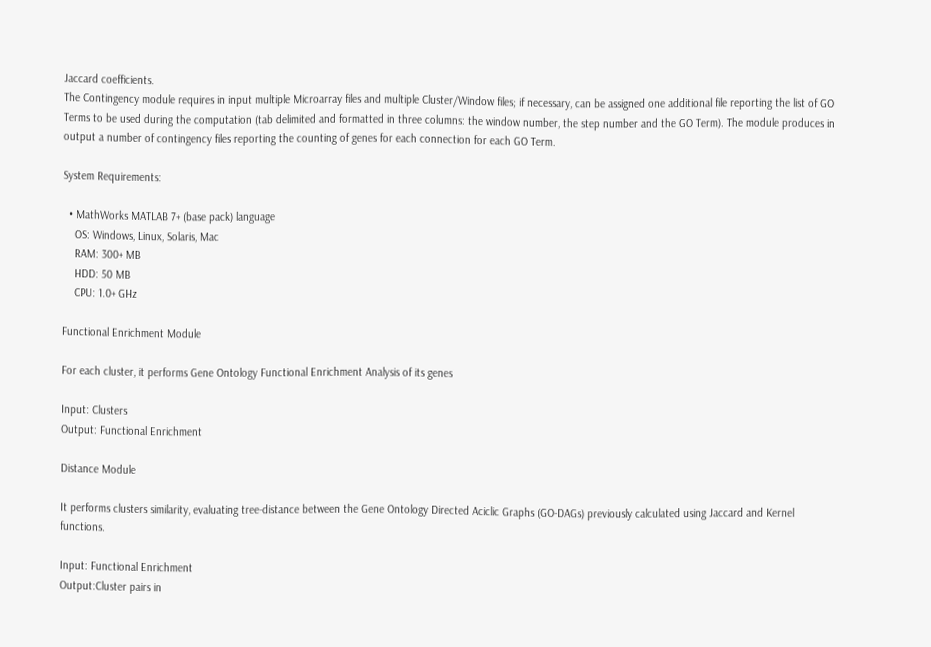Jaccard coefficients.
The Contingency module requires in input multiple Microarray files and multiple Cluster/Window files; if necessary, can be assigned one additional file reporting the list of GO Terms to be used during the computation (tab delimited and formatted in three columns: the window number, the step number and the GO Term). The module produces in output a number of contingency files reporting the counting of genes for each connection for each GO Term.

System Requirements:

  • MathWorks MATLAB 7+ (base pack) language
    OS: Windows, Linux, Solaris, Mac
    RAM: 300+ MB
    HDD: 50 MB
    CPU: 1.0+ GHz

Functional Enrichment Module

For each cluster, it performs Gene Ontology Functional Enrichment Analysis of its genes

Input: Clusters
Output: Functional Enrichment

Distance Module

It performs clusters similarity, evaluating tree-distance between the Gene Ontology Directed Aciclic Graphs (GO-DAGs) previously calculated using Jaccard and Kernel functions.

Input: Functional Enrichment
Output:Cluster pairs in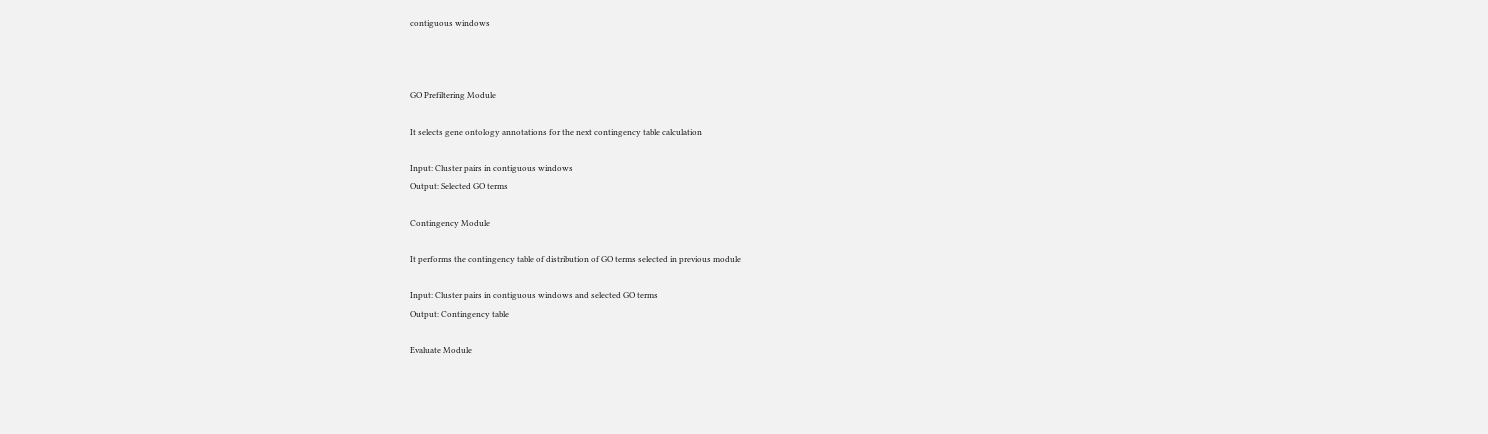contiguous windows



GO Prefiltering Module

It selects gene ontology annotations for the next contingency table calculation

Input: Cluster pairs in contiguous windows
Output: Selected GO terms

Contingency Module

It performs the contingency table of distribution of GO terms selected in previous module

Input: Cluster pairs in contiguous windows and selected GO terms
Output: Contingency table

Evaluate Module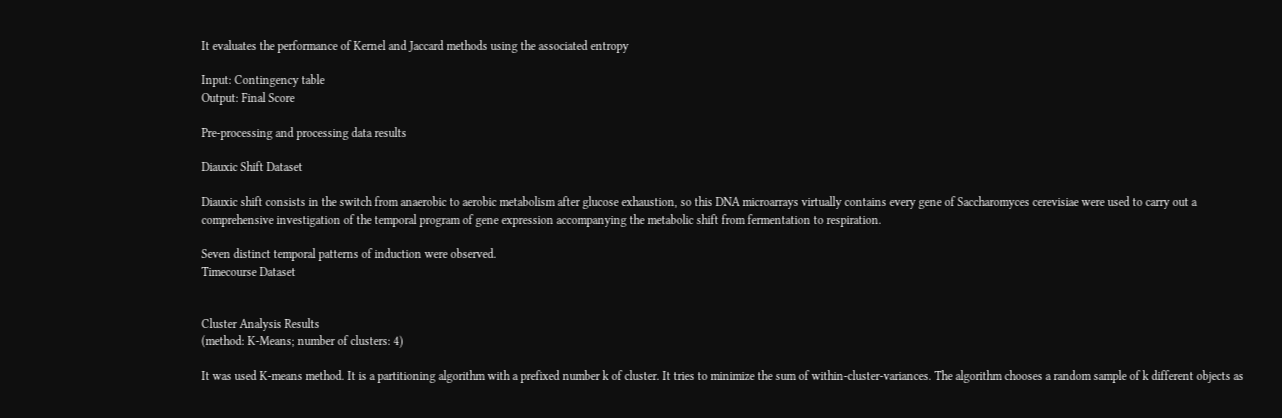It evaluates the performance of Kernel and Jaccard methods using the associated entropy

Input: Contingency table
Output: Final Score

Pre-processing and processing data results

Diauxic Shift Dataset

Diauxic shift consists in the switch from anaerobic to aerobic metabolism after glucose exhaustion, so this DNA microarrays virtually contains every gene of Saccharomyces cerevisiae were used to carry out a comprehensive investigation of the temporal program of gene expression accompanying the metabolic shift from fermentation to respiration.

Seven distinct temporal patterns of induction were observed.
Timecourse Dataset


Cluster Analysis Results
(method: K-Means; number of clusters: 4)

It was used K-means method. It is a partitioning algorithm with a prefixed number k of cluster. It tries to minimize the sum of within-cluster-variances. The algorithm chooses a random sample of k different objects as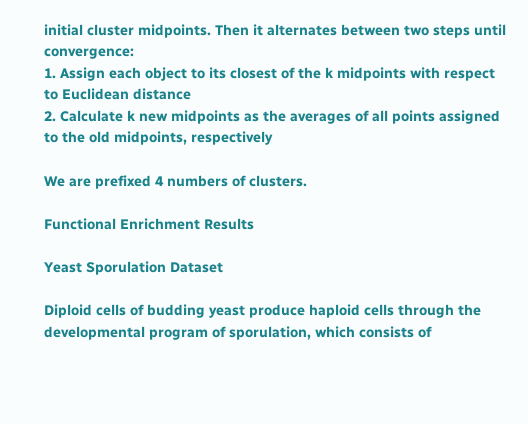initial cluster midpoints. Then it alternates between two steps until convergence:
1. Assign each object to its closest of the k midpoints with respect to Euclidean distance
2. Calculate k new midpoints as the averages of all points assigned to the old midpoints, respectively

We are prefixed 4 numbers of clusters.

Functional Enrichment Results

Yeast Sporulation Dataset

Diploid cells of budding yeast produce haploid cells through the developmental program of sporulation, which consists of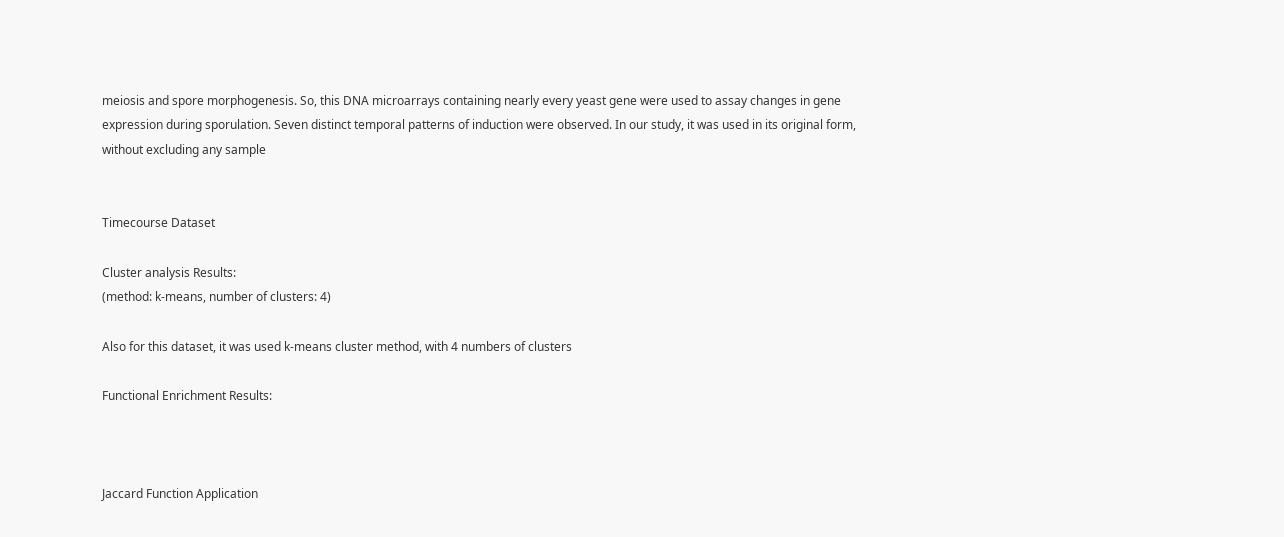meiosis and spore morphogenesis. So, this DNA microarrays containing nearly every yeast gene were used to assay changes in gene expression during sporulation. Seven distinct temporal patterns of induction were observed. In our study, it was used in its original form, without excluding any sample


Timecourse Dataset

Cluster analysis Results:
(method: k-means, number of clusters: 4)

Also for this dataset, it was used k-means cluster method, with 4 numbers of clusters

Functional Enrichment Results:



Jaccard Function Application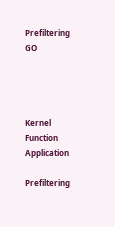Prefiltering GO




Kernel Function Application

Prefiltering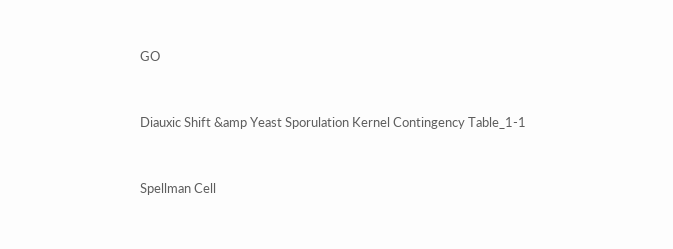GO


Diauxic Shift &amp Yeast Sporulation Kernel Contingency Table_1-1


Spellman Cell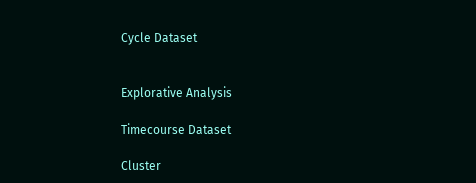Cycle Dataset


Explorative Analysis

Timecourse Dataset

Cluster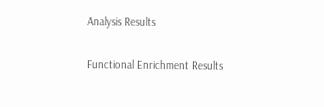Analysis Results

Functional Enrichment Results